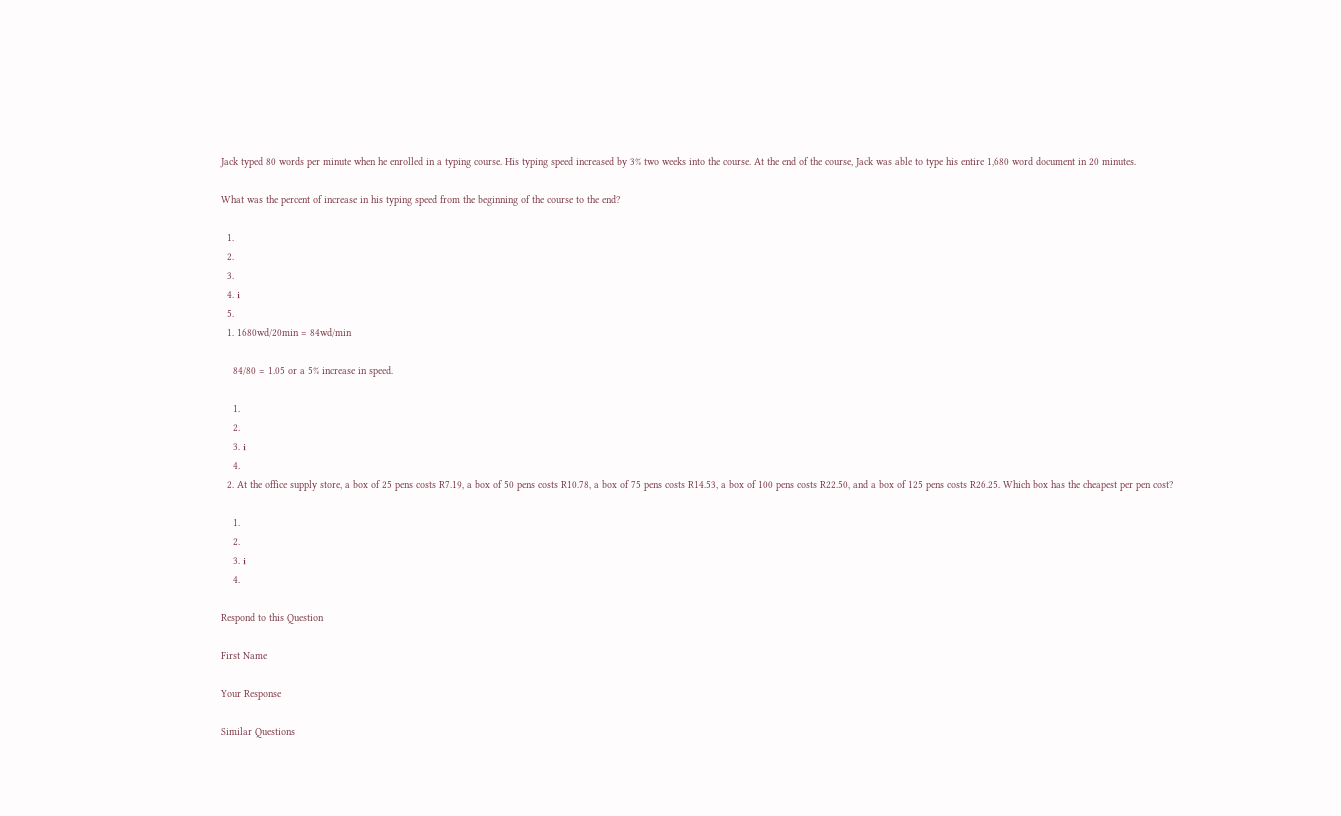Jack typed 80 words per minute when he enrolled in a typing course. His typing speed increased by 3% two weeks into the course. At the end of the course, Jack was able to type his entire 1,680 word document in 20 minutes.

What was the percent of increase in his typing speed from the beginning of the course to the end?

  1.
  2.
  3.
  4. ℹ
  5.
  1. 1680wd/20min = 84wd/min

    84/80 = 1.05 or a 5% increase in speed.

    1.
    2.
    3. ℹ
    4.
  2. At the office supply store, a box of 25 pens costs R7.19, a box of 50 pens costs R10.78, a box of 75 pens costs R14.53, a box of 100 pens costs R22.50, and a box of 125 pens costs R26.25. Which box has the cheapest per pen cost?

    1.
    2.
    3. ℹ
    4.

Respond to this Question

First Name

Your Response

Similar Questions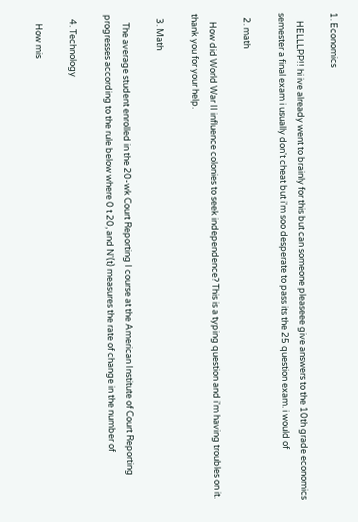1. Economics

    HELLLPP!! hi ive already went to brainly for this but can someone pleaseee give answers to the 10th grade economics semester a final exam i usually don't cheat but i'm soo desperate to pass its the 25 question exam. i would of

  2. math

    How did World War II influence colonies to seek independence? This is a typing question and i'm having troubles on it. thank you for your help.

  3. Math

    The average student enrolled in the 20-wk Court Reporting I course at the American Institute of Court Reporting progresses according to the rule below where 0 t 20, and N'(t) measures the rate of change in the number of

  4. Technology

    How mis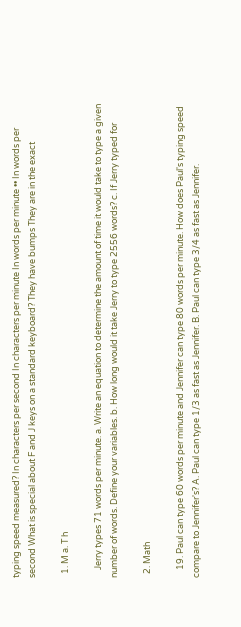typing speed measured? In characters per second In characters per minute In words per minute •• In words per second What is special about F and J keys on a standard keyboard? They have bumps They are in the exact

  1. M a. T h

    Jerry types 71 words per minute. a. Write an equation to determine the amount of time it would take to type a given number of words. Define your variables. b. How long would it take Jerry to type 2556 words? c. If Jerry typed for

  2. Math

    19. Paul can type 60 words per minute and Jennifer can type 80 words per minute. How does Paul's typing speed compare to Jennifer's? A. Paul can type 1/3 as fast as Jennifer. B. Paul can type 3/4 as fast as Jennifer.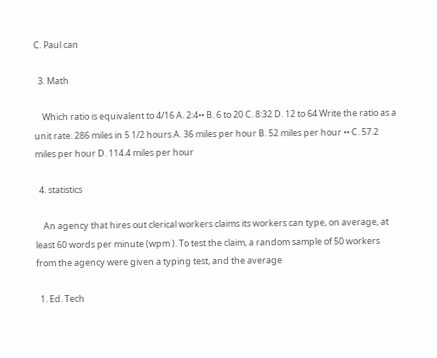C. Paul can

  3. Math

    Which ratio is equivalent to 4/16 A. 2:4•• B. 6 to 20 C. 8:32 D. 12 to 64 Write the ratio as a unit rate. 286 miles in 5 1/2 hours A. 36 miles per hour B. 52 miles per hour •• C. 57.2 miles per hour D. 114.4 miles per hour

  4. statistics

    An agency that hires out clerical workers claims its workers can type, on average, at least 60 words per minute (wpm ). To test the claim, a random sample of 50 workers from the agency were given a typing test, and the average

  1. Ed. Tech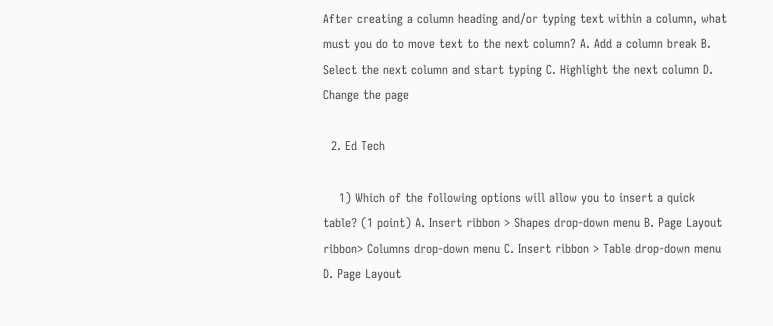After creating a column heading and/or typing text within a column, what must you do to move text to the next column? A. Add a column break B. Select the next column and start typing C. Highlight the next column D. Change the page

  2. Ed Tech

    1) Which of the following options will allow you to insert a quick table? (1 point) A. Insert ribbon > Shapes drop-down menu B. Page Layout ribbon> Columns drop-down menu C. Insert ribbon > Table drop-down menu D. Page Layout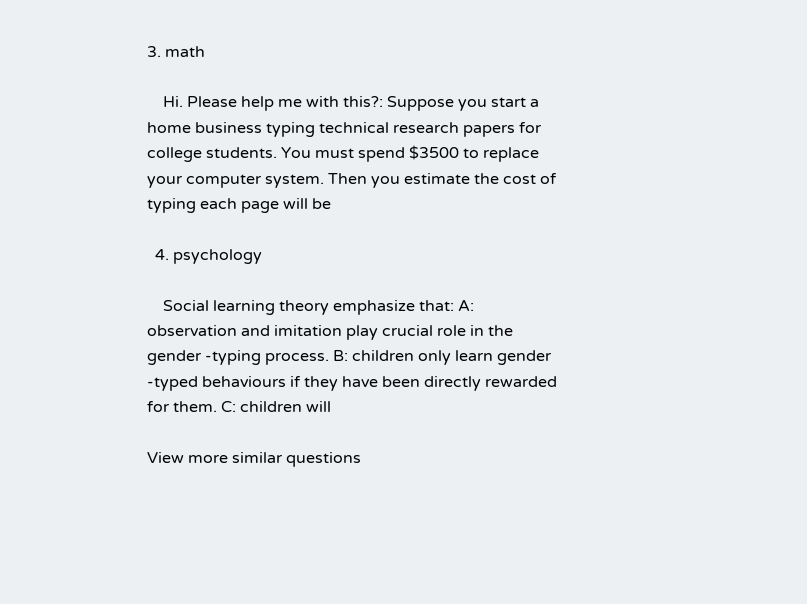3. math

    Hi. Please help me with this?: Suppose you start a home business typing technical research papers for college students. You must spend $3500 to replace your computer system. Then you estimate the cost of typing each page will be

  4. psychology

    Social learning theory emphasize that: A: observation and imitation play crucial role in the gender -typing process. B: children only learn gender -typed behaviours if they have been directly rewarded for them. C: children will

View more similar questions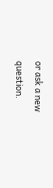or ask a new question.